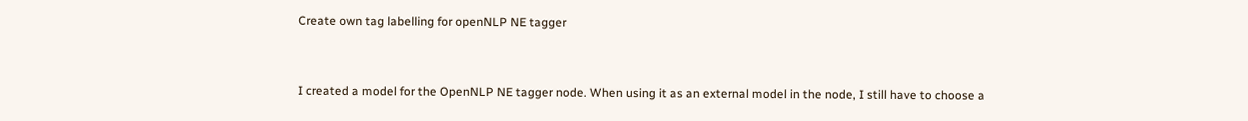Create own tag labelling for openNLP NE tagger


I created a model for the OpenNLP NE tagger node. When using it as an external model in the node, I still have to choose a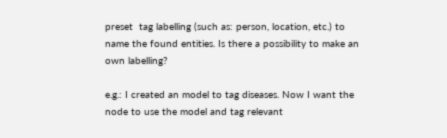preset  tag labelling (such as: person, location, etc.) to name the found entities. Is there a possibility to make an own labelling?

e.g.: I created an model to tag diseases. Now I want the node to use the model and tag relevant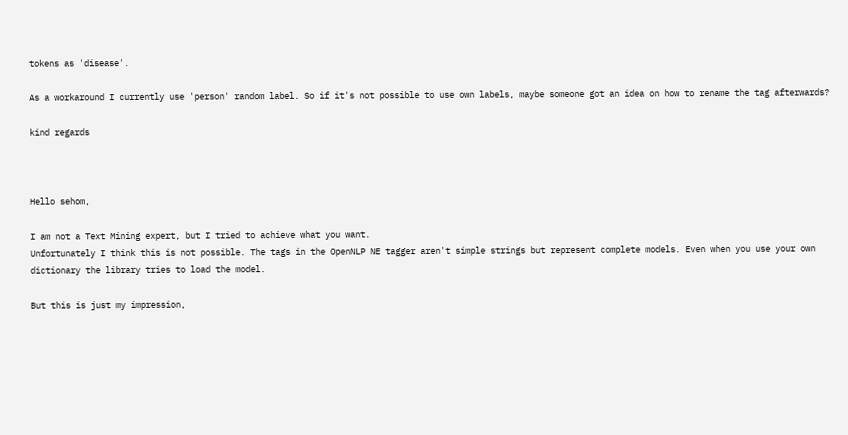tokens as 'disease'.

As a workaround I currently use 'person' random label. So if it's not possible to use own labels, maybe someone got an idea on how to rename the tag afterwards?

kind regards



Hello sehom,

I am not a Text Mining expert, but I tried to achieve what you want.
Unfortunately I think this is not possible. The tags in the OpenNLP NE tagger aren't simple strings but represent complete models. Even when you use your own dictionary the library tries to load the model.

But this is just my impression,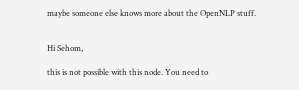maybe someone else knows more about the OpenNLP stuff.


Hi Sehom,

this is not possible with this node. You need to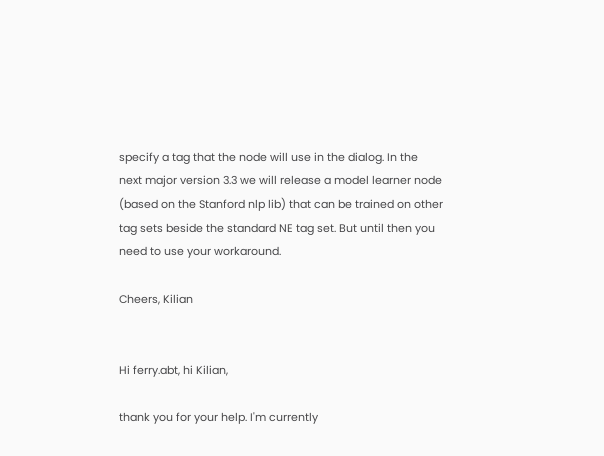specify a tag that the node will use in the dialog. In the next major version 3.3 we will release a model learner node (based on the Stanford nlp lib) that can be trained on other tag sets beside the standard NE tag set. But until then you need to use your workaround.

Cheers, Kilian


Hi ferry.abt, hi Kilian,

thank you for your help. I'm currently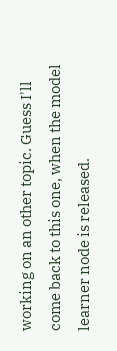working on an other topic. Guess I'll come back to this one, when the model learner node is released.